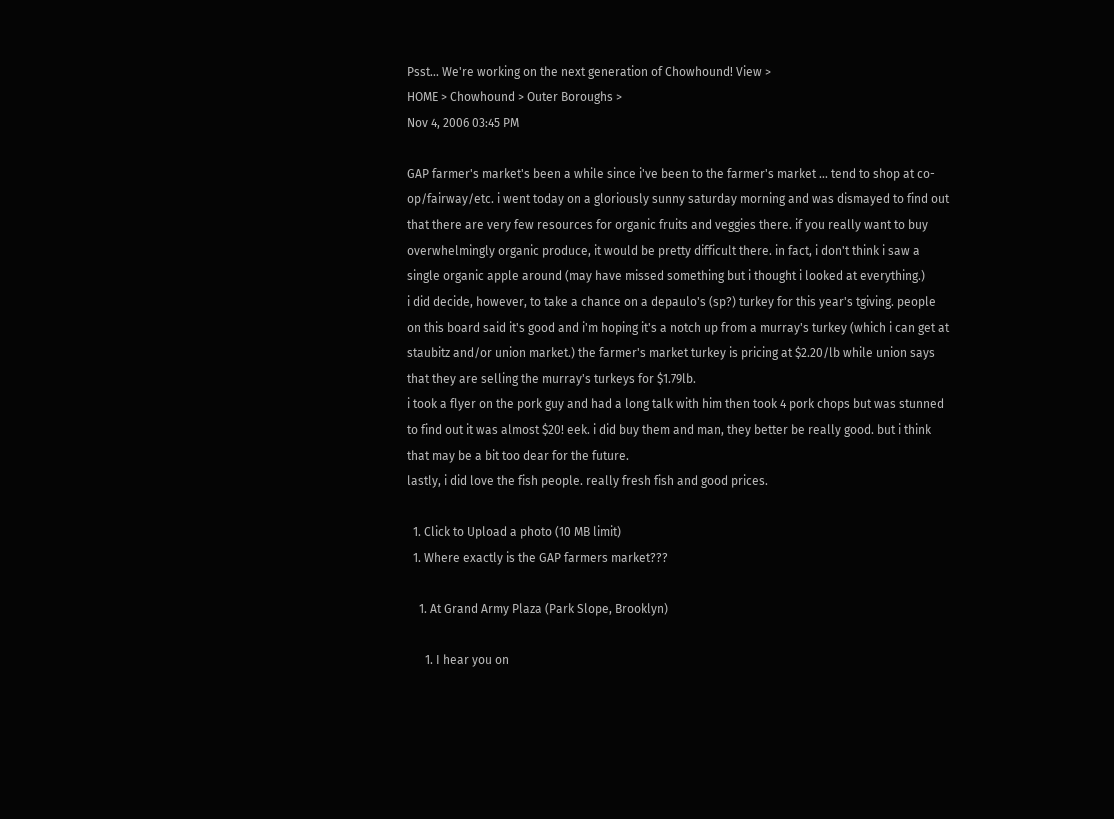Psst... We're working on the next generation of Chowhound! View >
HOME > Chowhound > Outer Boroughs >
Nov 4, 2006 03:45 PM

GAP farmer's market's been a while since i've been to the farmer's market ... tend to shop at co-op/fairway/etc. i went today on a gloriously sunny saturday morning and was dismayed to find out that there are very few resources for organic fruits and veggies there. if you really want to buy overwhelmingly organic produce, it would be pretty difficult there. in fact, i don't think i saw a single organic apple around (may have missed something but i thought i looked at everything.)
i did decide, however, to take a chance on a depaulo's (sp?) turkey for this year's tgiving. people on this board said it's good and i'm hoping it's a notch up from a murray's turkey (which i can get at staubitz and/or union market.) the farmer's market turkey is pricing at $2.20/lb while union says that they are selling the murray's turkeys for $1.79lb.
i took a flyer on the pork guy and had a long talk with him then took 4 pork chops but was stunned to find out it was almost $20! eek. i did buy them and man, they better be really good. but i think that may be a bit too dear for the future.
lastly, i did love the fish people. really fresh fish and good prices.

  1. Click to Upload a photo (10 MB limit)
  1. Where exactly is the GAP farmers market???

    1. At Grand Army Plaza (Park Slope, Brooklyn)

      1. I hear you on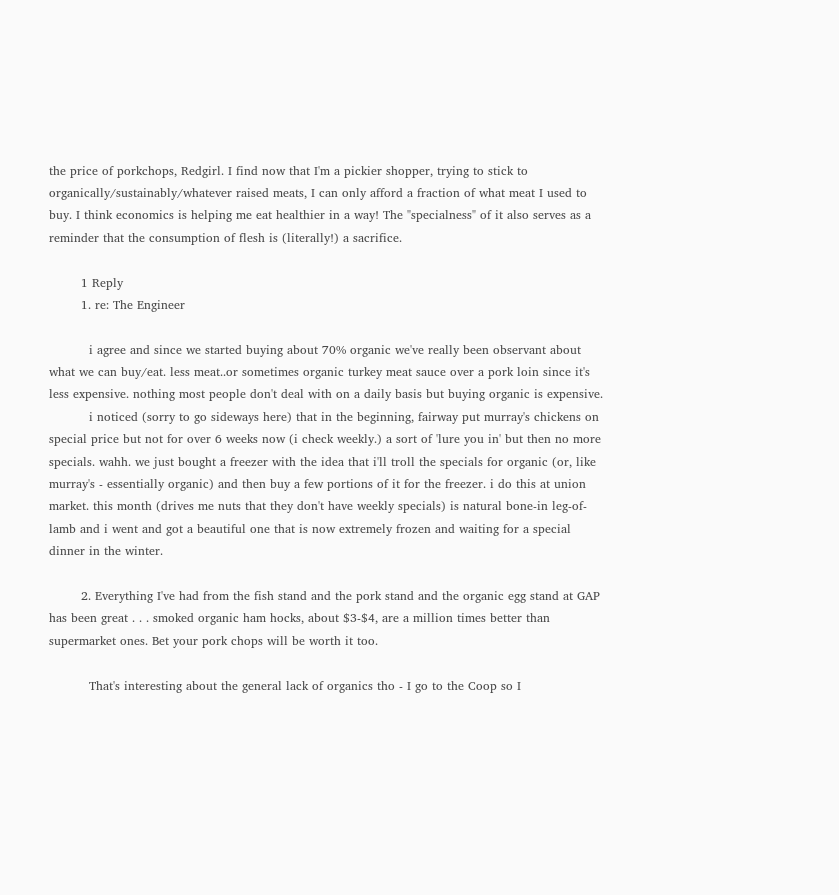the price of porkchops, Redgirl. I find now that I'm a pickier shopper, trying to stick to organically/sustainably/whatever raised meats, I can only afford a fraction of what meat I used to buy. I think economics is helping me eat healthier in a way! The "specialness" of it also serves as a reminder that the consumption of flesh is (literally!) a sacrifice.

        1 Reply
        1. re: The Engineer

          i agree and since we started buying about 70% organic we've really been observant about what we can buy/eat. less meat..or sometimes organic turkey meat sauce over a pork loin since it's less expensive. nothing most people don't deal with on a daily basis but buying organic is expensive.
          i noticed (sorry to go sideways here) that in the beginning, fairway put murray's chickens on special price but not for over 6 weeks now (i check weekly.) a sort of 'lure you in' but then no more specials. wahh. we just bought a freezer with the idea that i'll troll the specials for organic (or, like murray's - essentially organic) and then buy a few portions of it for the freezer. i do this at union market. this month (drives me nuts that they don't have weekly specials) is natural bone-in leg-of-lamb and i went and got a beautiful one that is now extremely frozen and waiting for a special dinner in the winter.

        2. Everything I've had from the fish stand and the pork stand and the organic egg stand at GAP has been great . . . smoked organic ham hocks, about $3-$4, are a million times better than supermarket ones. Bet your pork chops will be worth it too.

          That's interesting about the general lack of organics tho - I go to the Coop so I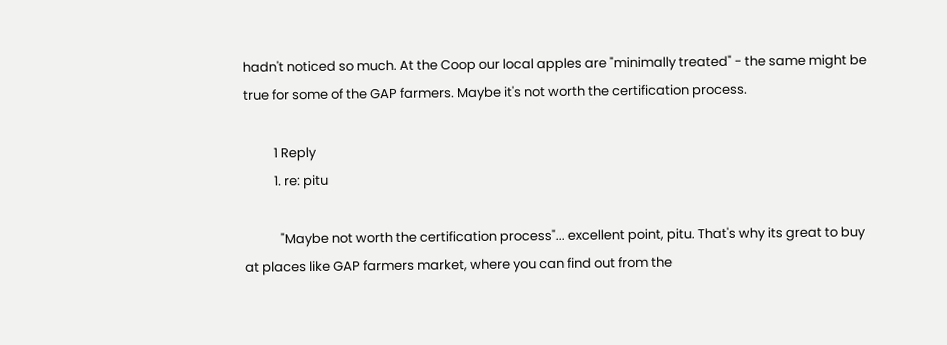hadn't noticed so much. At the Coop our local apples are "minimally treated" - the same might be true for some of the GAP farmers. Maybe it's not worth the certification process.

          1 Reply
          1. re: pitu

            "Maybe not worth the certification process"... excellent point, pitu. That's why its great to buy at places like GAP farmers market, where you can find out from the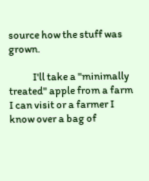source how the stuff was grown.

            I'll take a "minimally treated" apple from a farm I can visit or a farmer I know over a bag of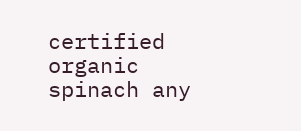certified organic spinach any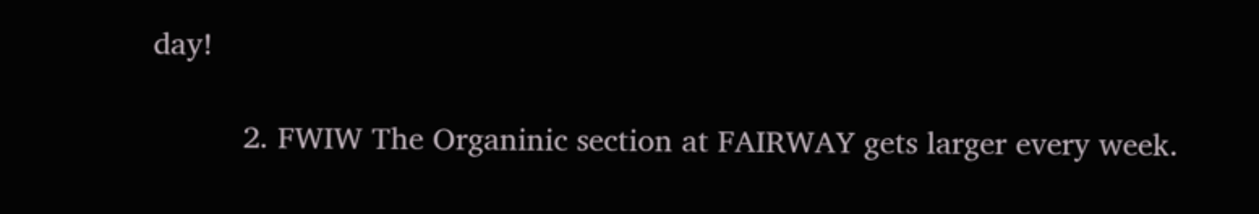day!

          2. FWIW The Organinic section at FAIRWAY gets larger every week.